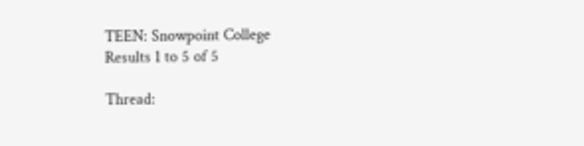TEEN: Snowpoint College
Results 1 to 5 of 5

Thread: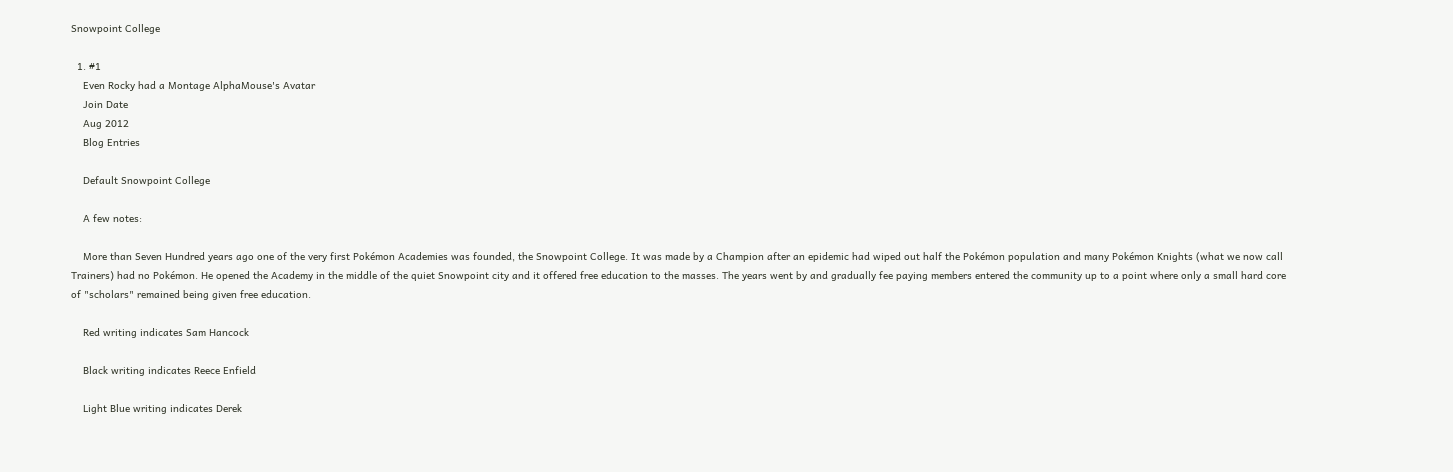Snowpoint College

  1. #1
    Even Rocky had a Montage AlphaMouse's Avatar
    Join Date
    Aug 2012
    Blog Entries

    Default Snowpoint College

    A few notes:

    More than Seven Hundred years ago one of the very first Pokémon Academies was founded, the Snowpoint College. It was made by a Champion after an epidemic had wiped out half the Pokémon population and many Pokémon Knights (what we now call Trainers) had no Pokémon. He opened the Academy in the middle of the quiet Snowpoint city and it offered free education to the masses. The years went by and gradually fee paying members entered the community up to a point where only a small hard core of "scholars" remained being given free education.

    Red writing indicates Sam Hancock

    Black writing indicates Reece Enfield

    Light Blue writing indicates Derek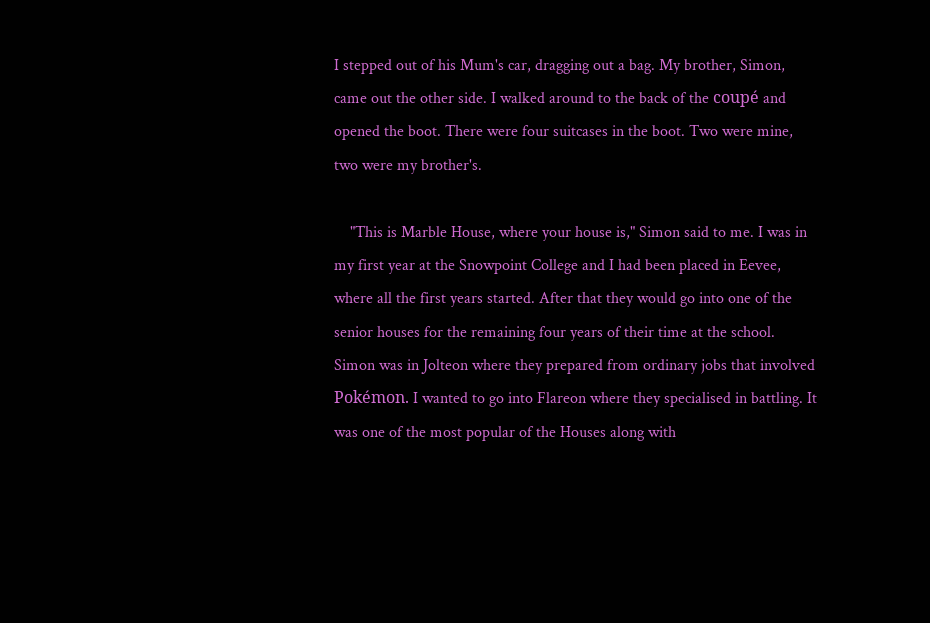I stepped out of his Mum's car, dragging out a bag. My brother, Simon, came out the other side. I walked around to the back of the coupé and opened the boot. There were four suitcases in the boot. Two were mine, two were my brother's.

    "This is Marble House, where your house is," Simon said to me. I was in my first year at the Snowpoint College and I had been placed in Eevee, where all the first years started. After that they would go into one of the senior houses for the remaining four years of their time at the school. Simon was in Jolteon where they prepared from ordinary jobs that involved Pokémon. I wanted to go into Flareon where they specialised in battling. It was one of the most popular of the Houses along with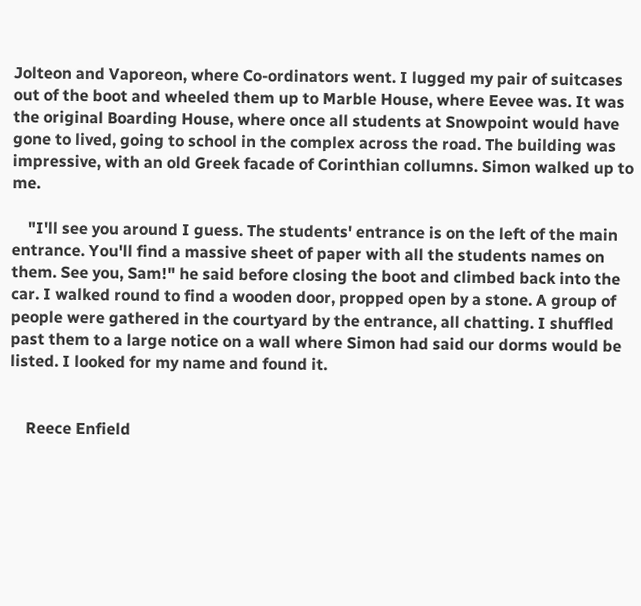Jolteon and Vaporeon, where Co-ordinators went. I lugged my pair of suitcases out of the boot and wheeled them up to Marble House, where Eevee was. It was the original Boarding House, where once all students at Snowpoint would have gone to lived, going to school in the complex across the road. The building was impressive, with an old Greek facade of Corinthian collumns. Simon walked up to me.

    "I'll see you around I guess. The students' entrance is on the left of the main entrance. You'll find a massive sheet of paper with all the students names on them. See you, Sam!" he said before closing the boot and climbed back into the car. I walked round to find a wooden door, propped open by a stone. A group of people were gathered in the courtyard by the entrance, all chatting. I shuffled past them to a large notice on a wall where Simon had said our dorms would be listed. I looked for my name and found it.


    Reece Enfield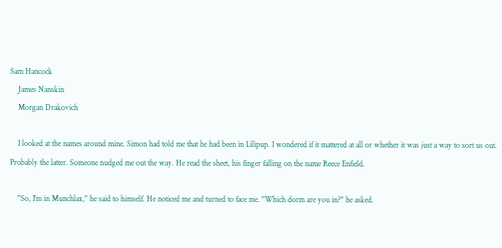Sam Hancock
    James Nanskin
    Morgan Drakovich

    I looked at the names around mine. Simon had told me that he had been in Lilipup. I wondered if it mattered at all or whether it was just a way to sort us out. Probably the latter. Someone nudged me out the way. He read the sheet, his finger falling on the name Reece Enfield.

    "So, I'm in Munchlax," he said to himself. He noticed me and turned to face me. "Which dorm are you in?" he asked.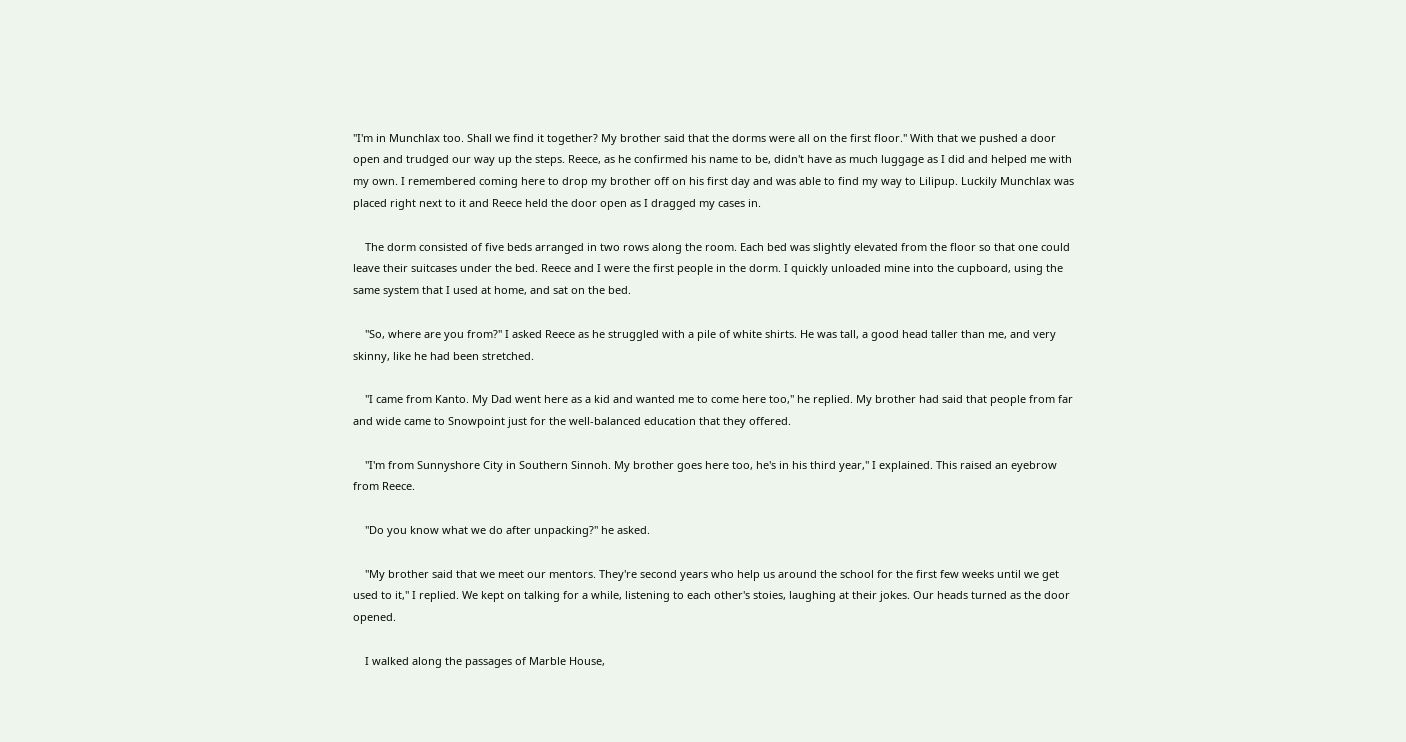"I'm in Munchlax too. Shall we find it together? My brother said that the dorms were all on the first floor." With that we pushed a door open and trudged our way up the steps. Reece, as he confirmed his name to be, didn't have as much luggage as I did and helped me with my own. I remembered coming here to drop my brother off on his first day and was able to find my way to Lilipup. Luckily Munchlax was placed right next to it and Reece held the door open as I dragged my cases in.

    The dorm consisted of five beds arranged in two rows along the room. Each bed was slightly elevated from the floor so that one could leave their suitcases under the bed. Reece and I were the first people in the dorm. I quickly unloaded mine into the cupboard, using the same system that I used at home, and sat on the bed.

    "So, where are you from?" I asked Reece as he struggled with a pile of white shirts. He was tall, a good head taller than me, and very skinny, like he had been stretched.

    "I came from Kanto. My Dad went here as a kid and wanted me to come here too," he replied. My brother had said that people from far and wide came to Snowpoint just for the well-balanced education that they offered.

    "I'm from Sunnyshore City in Southern Sinnoh. My brother goes here too, he's in his third year," I explained. This raised an eyebrow from Reece.

    "Do you know what we do after unpacking?" he asked.

    "My brother said that we meet our mentors. They're second years who help us around the school for the first few weeks until we get used to it," I replied. We kept on talking for a while, listening to each other's stoies, laughing at their jokes. Our heads turned as the door opened.

    I walked along the passages of Marble House,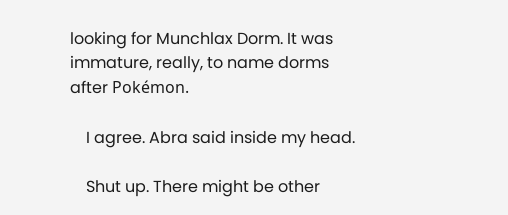looking for Munchlax Dorm. It was immature, really, to name dorms after Pokémon.

    I agree. Abra said inside my head.

    Shut up. There might be other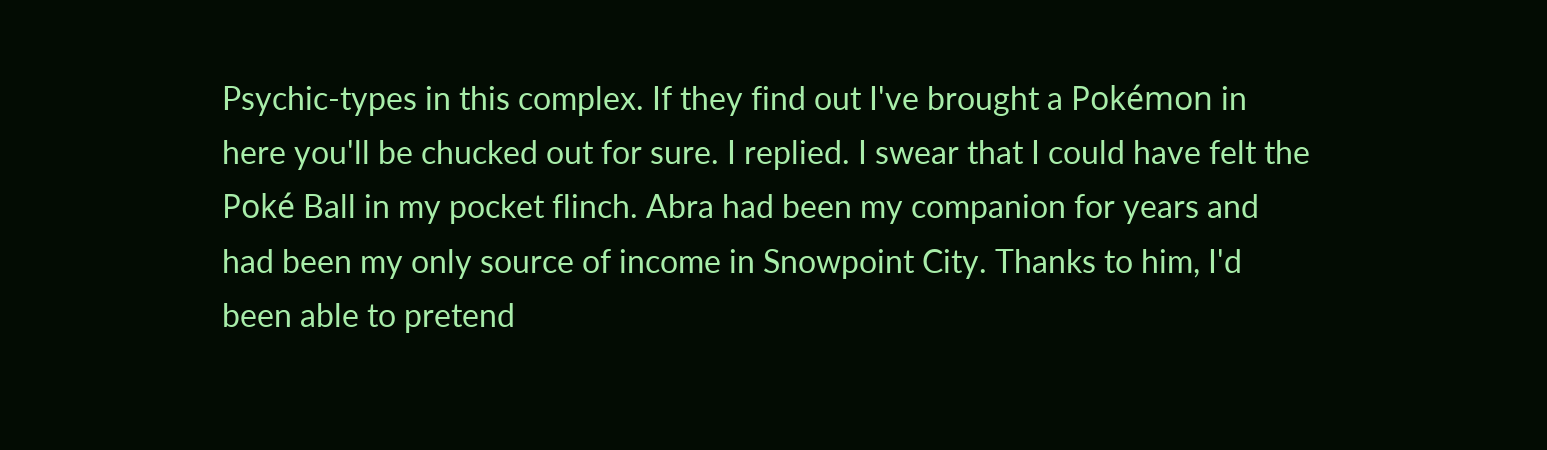Psychic-types in this complex. If they find out I've brought a Pokémon in here you'll be chucked out for sure. I replied. I swear that I could have felt the Poké Ball in my pocket flinch. Abra had been my companion for years and had been my only source of income in Snowpoint City. Thanks to him, I'd been able to pretend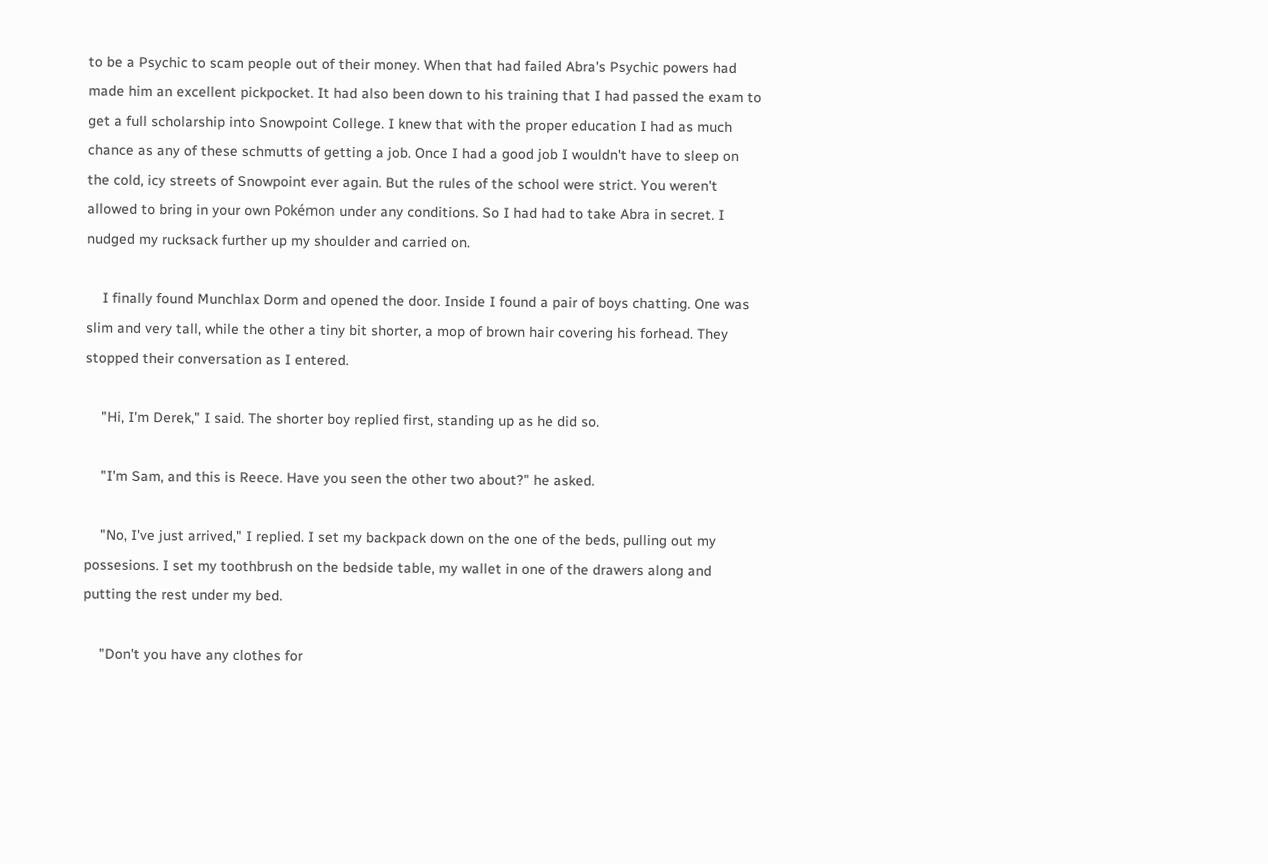to be a Psychic to scam people out of their money. When that had failed Abra's Psychic powers had made him an excellent pickpocket. It had also been down to his training that I had passed the exam to get a full scholarship into Snowpoint College. I knew that with the proper education I had as much chance as any of these schmutts of getting a job. Once I had a good job I wouldn't have to sleep on the cold, icy streets of Snowpoint ever again. But the rules of the school were strict. You weren't allowed to bring in your own Pokémon under any conditions. So I had had to take Abra in secret. I nudged my rucksack further up my shoulder and carried on.

    I finally found Munchlax Dorm and opened the door. Inside I found a pair of boys chatting. One was slim and very tall, while the other a tiny bit shorter, a mop of brown hair covering his forhead. They stopped their conversation as I entered.

    "Hi, I'm Derek," I said. The shorter boy replied first, standing up as he did so.

    "I'm Sam, and this is Reece. Have you seen the other two about?" he asked.

    "No, I've just arrived," I replied. I set my backpack down on the one of the beds, pulling out my possesions. I set my toothbrush on the bedside table, my wallet in one of the drawers along and putting the rest under my bed.

    "Don't you have any clothes for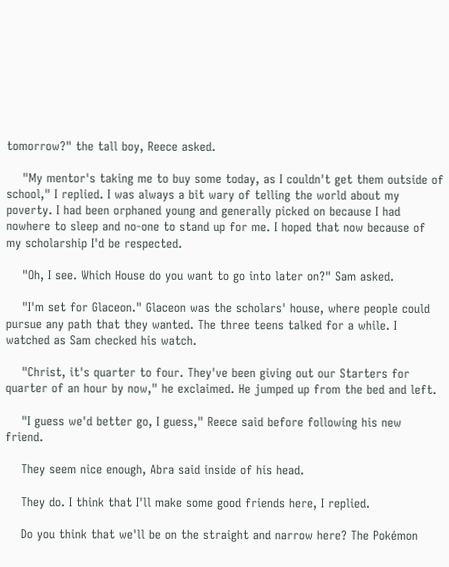tomorrow?" the tall boy, Reece asked.

    "My mentor's taking me to buy some today, as I couldn't get them outside of school," I replied. I was always a bit wary of telling the world about my poverty. I had been orphaned young and generally picked on because I had nowhere to sleep and no-one to stand up for me. I hoped that now because of my scholarship I'd be respected.

    "Oh, I see. Which House do you want to go into later on?" Sam asked.

    "I'm set for Glaceon." Glaceon was the scholars' house, where people could pursue any path that they wanted. The three teens talked for a while. I watched as Sam checked his watch.

    "Christ, it's quarter to four. They've been giving out our Starters for quarter of an hour by now," he exclaimed. He jumped up from the bed and left.

    "I guess we'd better go, I guess," Reece said before following his new friend.

    They seem nice enough, Abra said inside of his head.

    They do. I think that I'll make some good friends here, I replied.

    Do you think that we'll be on the straight and narrow here? The Pokémon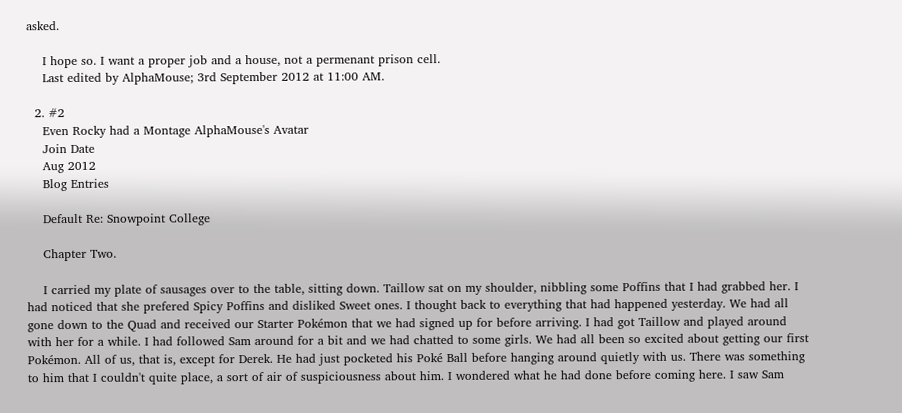asked.

    I hope so. I want a proper job and a house, not a permenant prison cell.
    Last edited by AlphaMouse; 3rd September 2012 at 11:00 AM.

  2. #2
    Even Rocky had a Montage AlphaMouse's Avatar
    Join Date
    Aug 2012
    Blog Entries

    Default Re: Snowpoint College

    Chapter Two.

    I carried my plate of sausages over to the table, sitting down. Taillow sat on my shoulder, nibbling some Poffins that I had grabbed her. I had noticed that she prefered Spicy Poffins and disliked Sweet ones. I thought back to everything that had happened yesterday. We had all gone down to the Quad and received our Starter Pokémon that we had signed up for before arriving. I had got Taillow and played around with her for a while. I had followed Sam around for a bit and we had chatted to some girls. We had all been so excited about getting our first Pokémon. All of us, that is, except for Derek. He had just pocketed his Poké Ball before hanging around quietly with us. There was something to him that I couldn't quite place, a sort of air of suspiciousness about him. I wondered what he had done before coming here. I saw Sam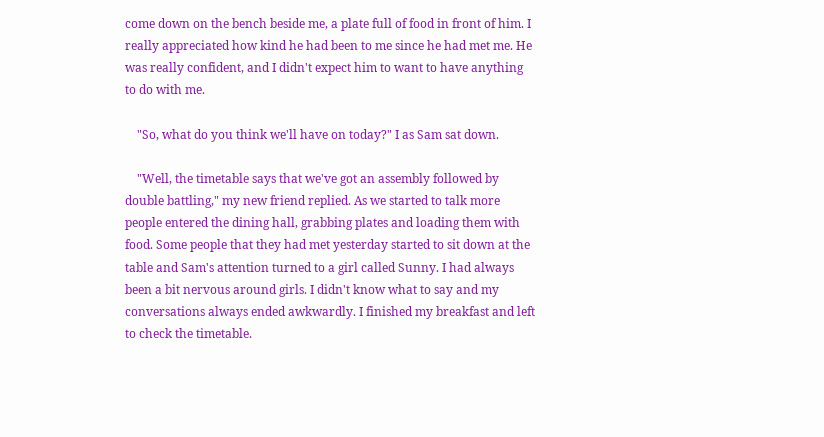come down on the bench beside me, a plate full of food in front of him. I really appreciated how kind he had been to me since he had met me. He was really confident, and I didn't expect him to want to have anything to do with me.

    "So, what do you think we'll have on today?" I as Sam sat down.

    "Well, the timetable says that we've got an assembly followed by double battling," my new friend replied. As we started to talk more people entered the dining hall, grabbing plates and loading them with food. Some people that they had met yesterday started to sit down at the table and Sam's attention turned to a girl called Sunny. I had always been a bit nervous around girls. I didn't know what to say and my conversations always ended awkwardly. I finished my breakfast and left to check the timetable.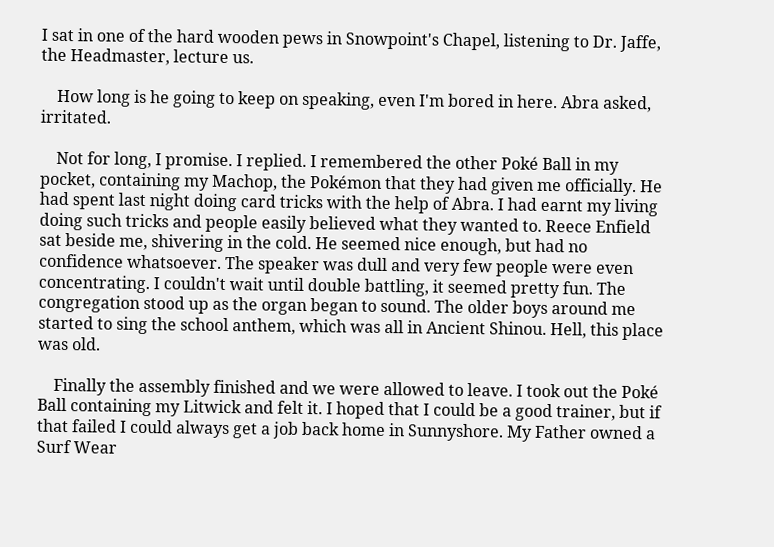I sat in one of the hard wooden pews in Snowpoint's Chapel, listening to Dr. Jaffe, the Headmaster, lecture us.

    How long is he going to keep on speaking, even I'm bored in here. Abra asked, irritated.

    Not for long, I promise. I replied. I remembered the other Poké Ball in my pocket, containing my Machop, the Pokémon that they had given me officially. He had spent last night doing card tricks with the help of Abra. I had earnt my living doing such tricks and people easily believed what they wanted to. Reece Enfield sat beside me, shivering in the cold. He seemed nice enough, but had no confidence whatsoever. The speaker was dull and very few people were even concentrating. I couldn't wait until double battling, it seemed pretty fun. The congregation stood up as the organ began to sound. The older boys around me started to sing the school anthem, which was all in Ancient Shinou. Hell, this place was old.

    Finally the assembly finished and we were allowed to leave. I took out the Poké Ball containing my Litwick and felt it. I hoped that I could be a good trainer, but if that failed I could always get a job back home in Sunnyshore. My Father owned a Surf Wear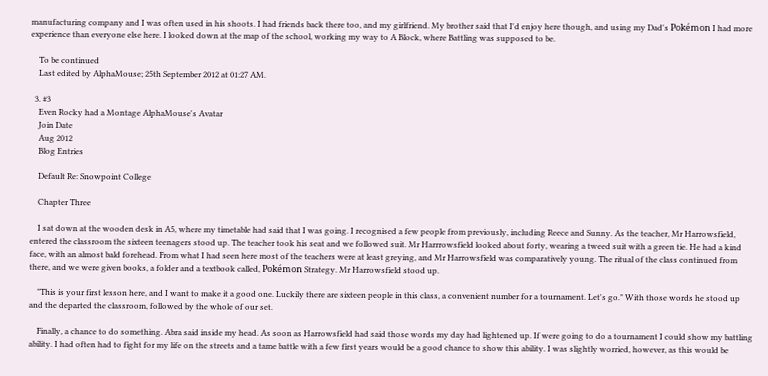manufacturing company and I was often used in his shoots. I had friends back there too, and my girlfriend. My brother said that I'd enjoy here though, and using my Dad's Pokémon I had more experience than everyone else here. I looked down at the map of the school, working my way to A Block, where Battling was supposed to be.

    To be continued
    Last edited by AlphaMouse; 25th September 2012 at 01:27 AM.

  3. #3
    Even Rocky had a Montage AlphaMouse's Avatar
    Join Date
    Aug 2012
    Blog Entries

    Default Re: Snowpoint College

    Chapter Three

    I sat down at the wooden desk in A5, where my timetable had said that I was going. I recognised a few people from previously, including Reece and Sunny. As the teacher, Mr Harrowsfield, entered the classroom the sixteen teenagers stood up. The teacher took his seat and we followed suit. Mr Harrrowsfield looked about forty, wearing a tweed suit with a green tie. He had a kind face, with an almost bald forehead. From what I had seen here most of the teachers were at least greying, and Mr Harrowsfield was comparatively young. The ritual of the class continued from there, and we were given books, a folder and a textbook called, Pokémon Strategy. Mr Harrowsfield stood up.

    "This is your first lesson here, and I want to make it a good one. Luckily there are sixteen people in this class, a convenient number for a tournament. Let's go." With those words he stood up and the departed the classroom, followed by the whole of our set.

    Finally, a chance to do something. Abra said inside my head. As soon as Harrowsfield had said those words my day had lightened up. If were going to do a tournament I could show my battling ability. I had often had to fight for my life on the streets and a tame battle with a few first years would be a good chance to show this ability. I was slightly worried, however, as this would be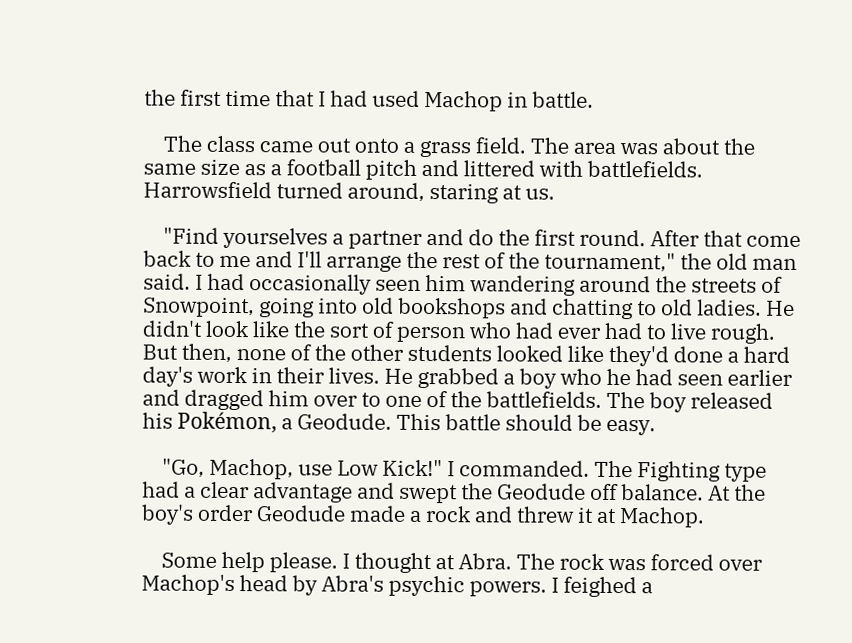the first time that I had used Machop in battle.

    The class came out onto a grass field. The area was about the same size as a football pitch and littered with battlefields. Harrowsfield turned around, staring at us.

    "Find yourselves a partner and do the first round. After that come back to me and I'll arrange the rest of the tournament," the old man said. I had occasionally seen him wandering around the streets of Snowpoint, going into old bookshops and chatting to old ladies. He didn't look like the sort of person who had ever had to live rough. But then, none of the other students looked like they'd done a hard day's work in their lives. He grabbed a boy who he had seen earlier and dragged him over to one of the battlefields. The boy released his Pokémon, a Geodude. This battle should be easy.

    "Go, Machop, use Low Kick!" I commanded. The Fighting type had a clear advantage and swept the Geodude off balance. At the boy's order Geodude made a rock and threw it at Machop.

    Some help please. I thought at Abra. The rock was forced over Machop's head by Abra's psychic powers. I feighed a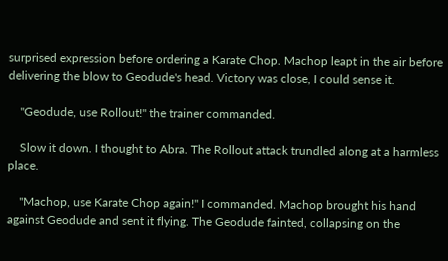surprised expression before ordering a Karate Chop. Machop leapt in the air before delivering the blow to Geodude's head. Victory was close, I could sense it.

    "Geodude, use Rollout!" the trainer commanded.

    Slow it down. I thought to Abra. The Rollout attack trundled along at a harmless place.

    "Machop, use Karate Chop again!" I commanded. Machop brought his hand against Geodude and sent it flying. The Geodude fainted, collapsing on the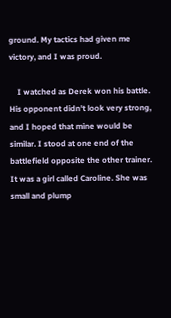ground. My tactics had given me victory, and I was proud.

    I watched as Derek won his battle. His opponent didn't look very strong, and I hoped that mine would be similar. I stood at one end of the battlefield opposite the other trainer. It was a girl called Caroline. She was small and plump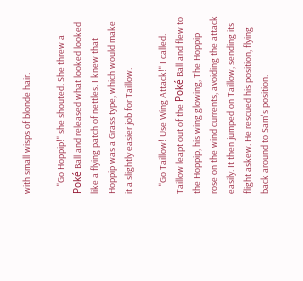with small wisps of blonde hair.

    "Go Hoppip!" she shouted. She threw a Poké Ball and released what looked looked like a flying patch of nettles. I knew that Hoppip was a Grass type, which would make it a slightly easier job for Taillow.

    "Go Taillow! Use Wing Attack!" I called. Taillow leapt out of the Poké Ball and flew to the Hoppip, his wing glowing, The Hoppip rose on the wind currents, avoiding the attack easily. It then jumped on Taillow, sending its flight askew. He rescued his position, flying back around to Sam's position.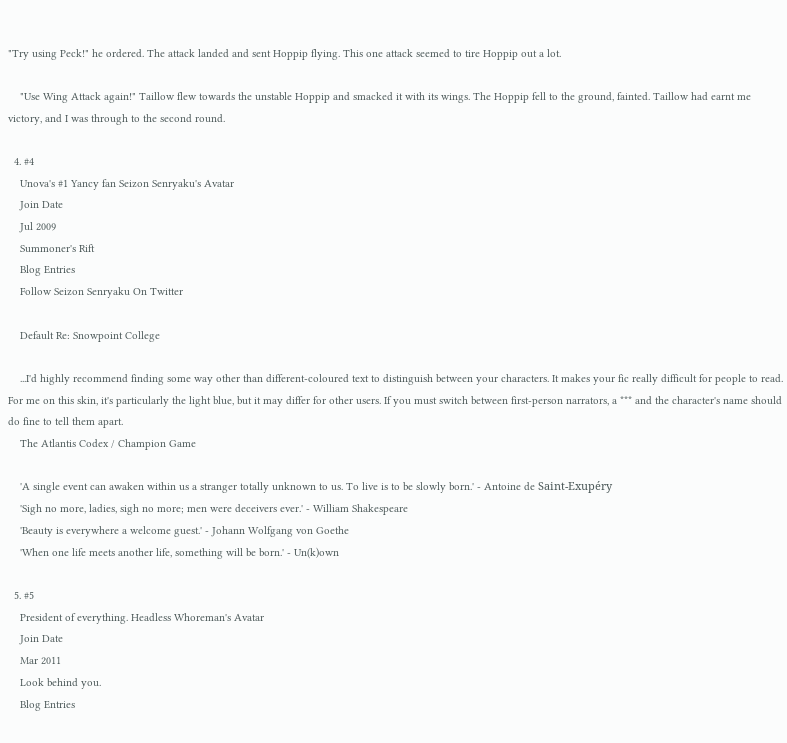"Try using Peck!" he ordered. The attack landed and sent Hoppip flying. This one attack seemed to tire Hoppip out a lot.

    "Use Wing Attack again!" Taillow flew towards the unstable Hoppip and smacked it with its wings. The Hoppip fell to the ground, fainted. Taillow had earnt me victory, and I was through to the second round.

  4. #4
    Unova's #1 Yancy fan Seizon Senryaku's Avatar
    Join Date
    Jul 2009
    Summoner's Rift
    Blog Entries
    Follow Seizon Senryaku On Twitter

    Default Re: Snowpoint College

    ...I'd highly recommend finding some way other than different-coloured text to distinguish between your characters. It makes your fic really difficult for people to read. For me on this skin, it's particularly the light blue, but it may differ for other users. If you must switch between first-person narrators, a *** and the character's name should do fine to tell them apart.
    The Atlantis Codex / Champion Game

    'A single event can awaken within us a stranger totally unknown to us. To live is to be slowly born.' - Antoine de Saint-Exupéry
    'Sigh no more, ladies, sigh no more; men were deceivers ever.' - William Shakespeare
    'Beauty is everywhere a welcome guest.' - Johann Wolfgang von Goethe
    'When one life meets another life, something will be born.' - Un(k)own

  5. #5
    President of everything. Headless Whoreman's Avatar
    Join Date
    Mar 2011
    Look behind you.
    Blog Entries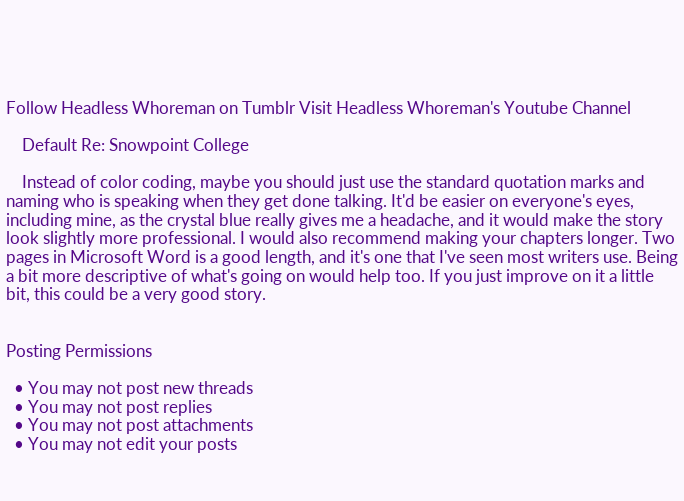Follow Headless Whoreman on Tumblr Visit Headless Whoreman's Youtube Channel

    Default Re: Snowpoint College

    Instead of color coding, maybe you should just use the standard quotation marks and naming who is speaking when they get done talking. It'd be easier on everyone's eyes, including mine, as the crystal blue really gives me a headache, and it would make the story look slightly more professional. I would also recommend making your chapters longer. Two pages in Microsoft Word is a good length, and it's one that I've seen most writers use. Being a bit more descriptive of what's going on would help too. If you just improve on it a little bit, this could be a very good story.


Posting Permissions

  • You may not post new threads
  • You may not post replies
  • You may not post attachments
  • You may not edit your posts